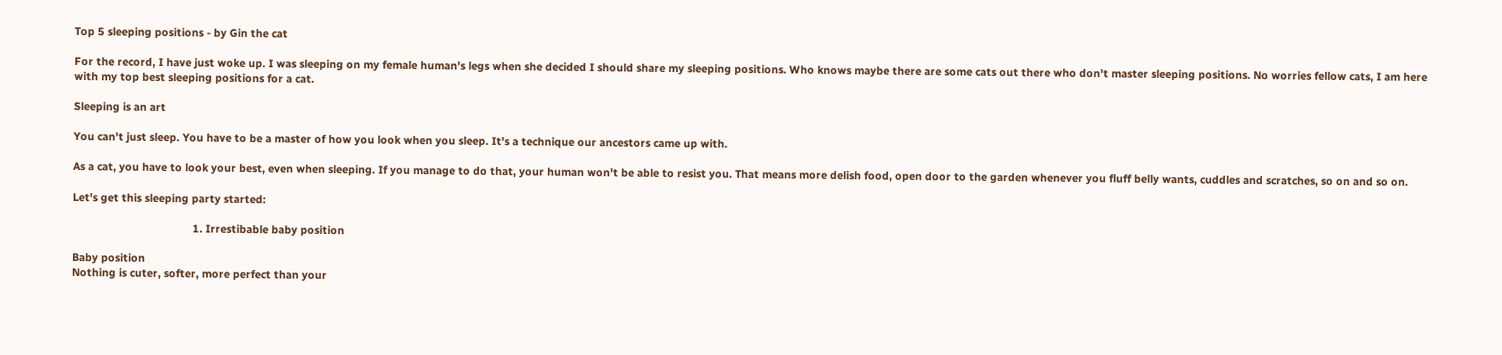Top 5 sleeping positions - by Gin the cat

For the record, I have just woke up. I was sleeping on my female human's legs when she decided I should share my sleeping positions. Who knows maybe there are some cats out there who don't master sleeping positions. No worries fellow cats, I am here with my top best sleeping positions for a cat.

Sleeping is an art

You can't just sleep. You have to be a master of how you look when you sleep. It's a technique our ancestors came up with.

As a cat, you have to look your best, even when sleeping. If you manage to do that, your human won't be able to resist you. That means more delish food, open door to the garden whenever you fluff belly wants, cuddles and scratches, so on and so on.

Let's get this sleeping party started:

                                        1. Irrestibable baby position

Baby position
Nothing is cuter, softer, more perfect than your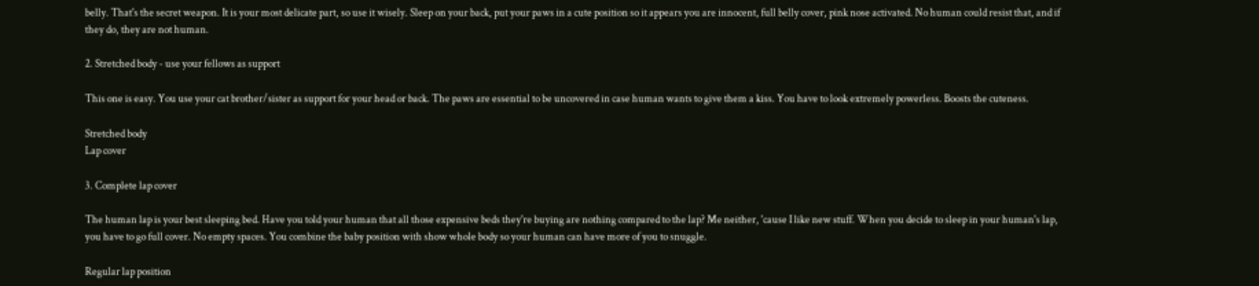belly. That's the secret weapon. It is your most delicate part, so use it wisely. Sleep on your back, put your paws in a cute position so it appears you are innocent, full belly cover, pink nose activated. No human could resist that, and if they do, they are not human.

2. Stretched body - use your fellows as support

This one is easy. You use your cat brother/sister as support for your head or back. The paws are essential to be uncovered in case human wants to give them a kiss. You have to look extremely powerless. Boosts the cuteness.

Stretched body
Lap cover

3. Complete lap cover

The human lap is your best sleeping bed. Have you told your human that all those expensive beds they're buying are nothing compared to the lap? Me neither, 'cause I like new stuff. When you decide to sleep in your human's lap, you have to go full cover. No empty spaces. You combine the baby position with show whole body so your human can have more of you to snuggle.

Regular lap position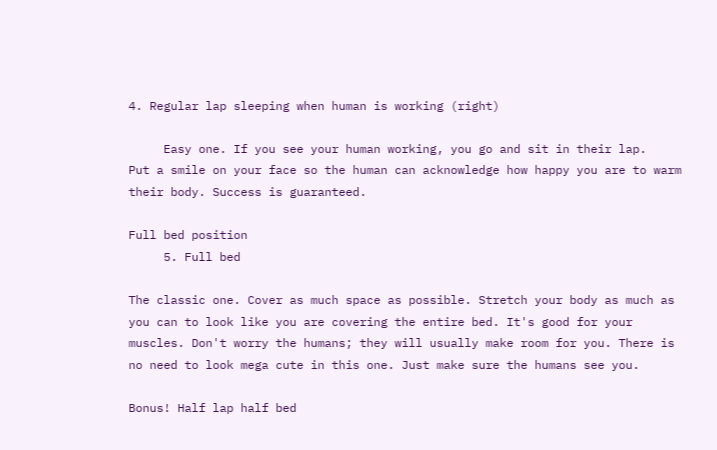4. Regular lap sleeping when human is working (right)

     Easy one. If you see your human working, you go and sit in their lap.      Put a smile on your face so the human can acknowledge how happy you are to warm their body. Success is guaranteed.

Full bed position
     5. Full bed

The classic one. Cover as much space as possible. Stretch your body as much as you can to look like you are covering the entire bed. It's good for your muscles. Don't worry the humans; they will usually make room for you. There is no need to look mega cute in this one. Just make sure the humans see you.

Bonus! Half lap half bed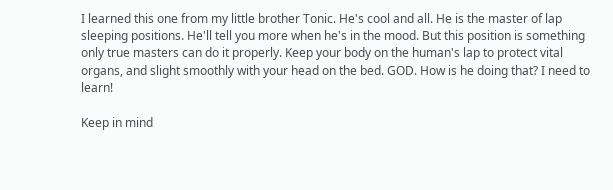I learned this one from my little brother Tonic. He's cool and all. He is the master of lap sleeping positions. He'll tell you more when he's in the mood. But this position is something only true masters can do it properly. Keep your body on the human's lap to protect vital organs, and slight smoothly with your head on the bed. GOD. How is he doing that? I need to learn!

Keep in mind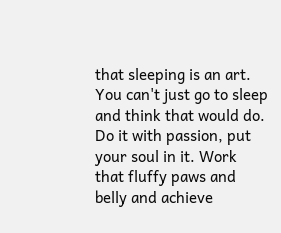that sleeping is an art. You can't just go to sleep and think that would do. Do it with passion, put your soul in it. Work that fluffy paws and belly and achieve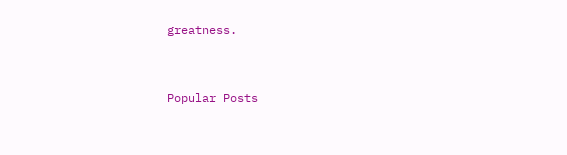greatness.


Popular Posts